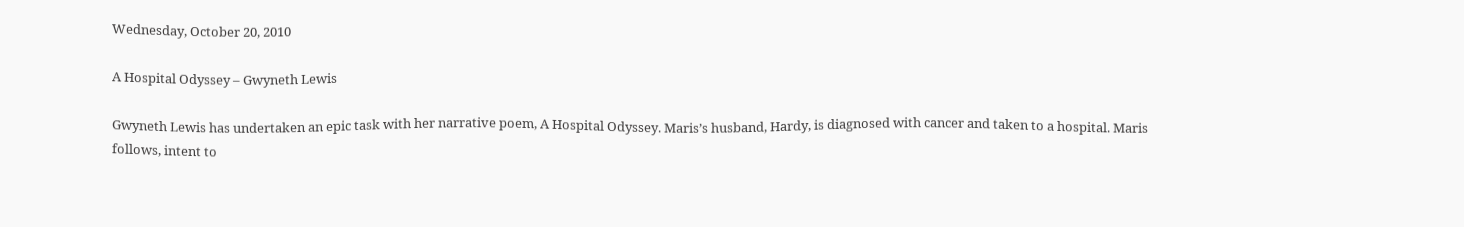Wednesday, October 20, 2010

A Hospital Odyssey – Gwyneth Lewis

Gwyneth Lewis has undertaken an epic task with her narrative poem, A Hospital Odyssey. Maris’s husband, Hardy, is diagnosed with cancer and taken to a hospital. Maris follows, intent to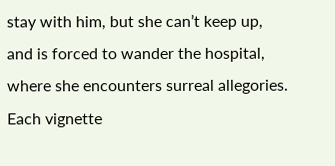stay with him, but she can’t keep up, and is forced to wander the hospital, where she encounters surreal allegories. Each vignette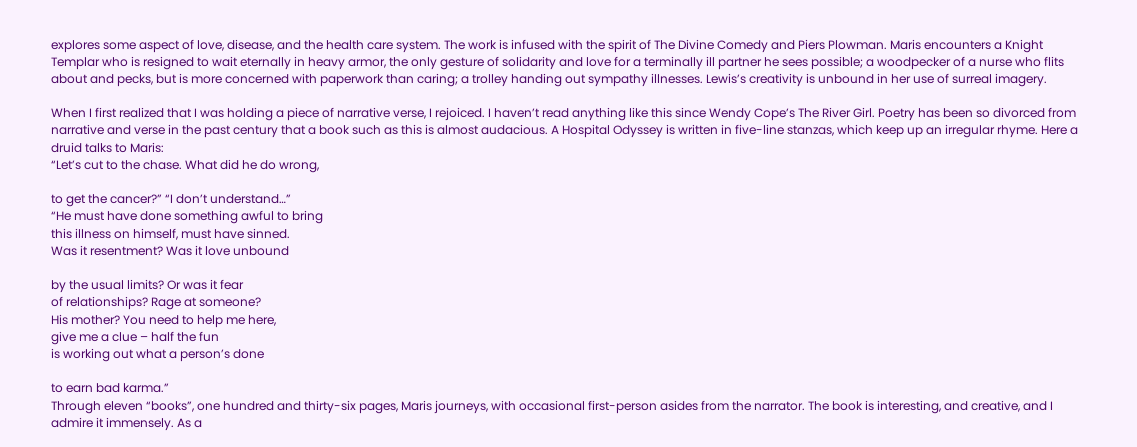explores some aspect of love, disease, and the health care system. The work is infused with the spirit of The Divine Comedy and Piers Plowman. Maris encounters a Knight Templar who is resigned to wait eternally in heavy armor, the only gesture of solidarity and love for a terminally ill partner he sees possible; a woodpecker of a nurse who flits about and pecks, but is more concerned with paperwork than caring; a trolley handing out sympathy illnesses. Lewis’s creativity is unbound in her use of surreal imagery.

When I first realized that I was holding a piece of narrative verse, I rejoiced. I haven’t read anything like this since Wendy Cope’s The River Girl. Poetry has been so divorced from narrative and verse in the past century that a book such as this is almost audacious. A Hospital Odyssey is written in five-line stanzas, which keep up an irregular rhyme. Here a druid talks to Maris:
“Let’s cut to the chase. What did he do wrong,

to get the cancer?” “I don’t understand…”
“He must have done something awful to bring
this illness on himself, must have sinned.
Was it resentment? Was it love unbound

by the usual limits? Or was it fear
of relationships? Rage at someone?
His mother? You need to help me here,
give me a clue – half the fun
is working out what a person’s done

to earn bad karma.”
Through eleven “books”, one hundred and thirty-six pages, Maris journeys, with occasional first-person asides from the narrator. The book is interesting, and creative, and I admire it immensely. As a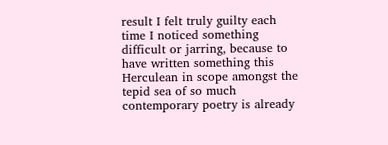result I felt truly guilty each time I noticed something difficult or jarring, because to have written something this Herculean in scope amongst the tepid sea of so much contemporary poetry is already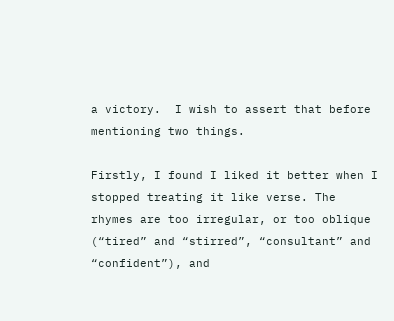a victory.  I wish to assert that before mentioning two things.

Firstly, I found I liked it better when I stopped treating it like verse. The rhymes are too irregular, or too oblique (“tired” and “stirred”, “consultant” and “confident”), and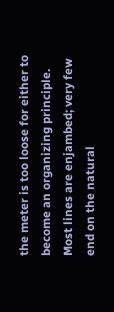the meter is too loose for either to become an organizing principle. Most lines are enjambed; very few end on the natural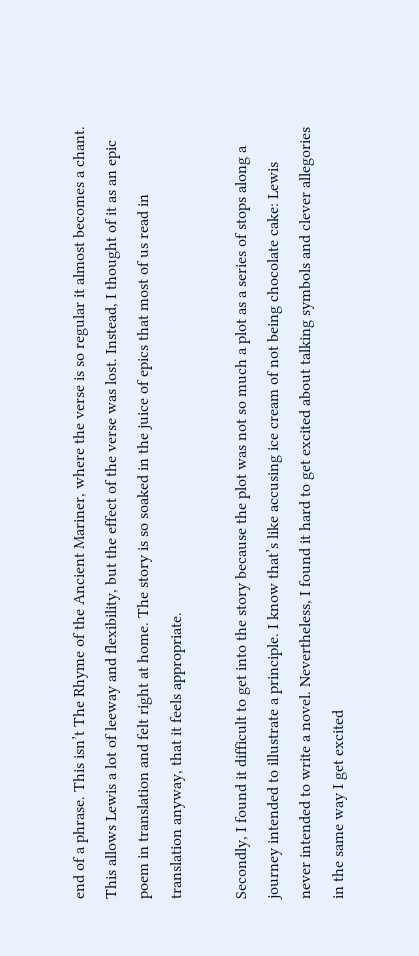end of a phrase. This isn’t The Rhyme of the Ancient Mariner, where the verse is so regular it almost becomes a chant. This allows Lewis a lot of leeway and flexibility, but the effect of the verse was lost. Instead, I thought of it as an epic poem in translation and felt right at home. The story is so soaked in the juice of epics that most of us read in translation anyway, that it feels appropriate.

Secondly, I found it difficult to get into the story because the plot was not so much a plot as a series of stops along a journey intended to illustrate a principle. I know that’s like accusing ice cream of not being chocolate cake: Lewis never intended to write a novel. Nevertheless, I found it hard to get excited about talking symbols and clever allegories in the same way I get excited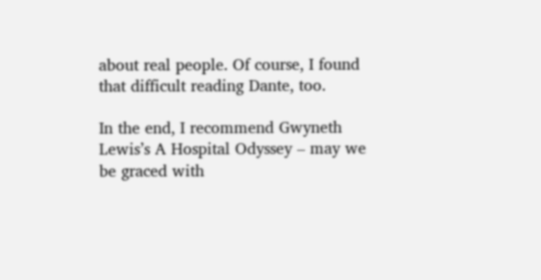about real people. Of course, I found that difficult reading Dante, too.

In the end, I recommend Gwyneth Lewis’s A Hospital Odyssey – may we be graced with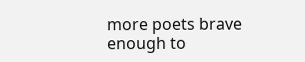more poets brave enough to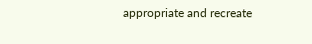appropriate and recreate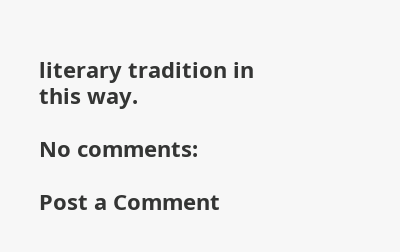literary tradition in this way.

No comments:

Post a Comment